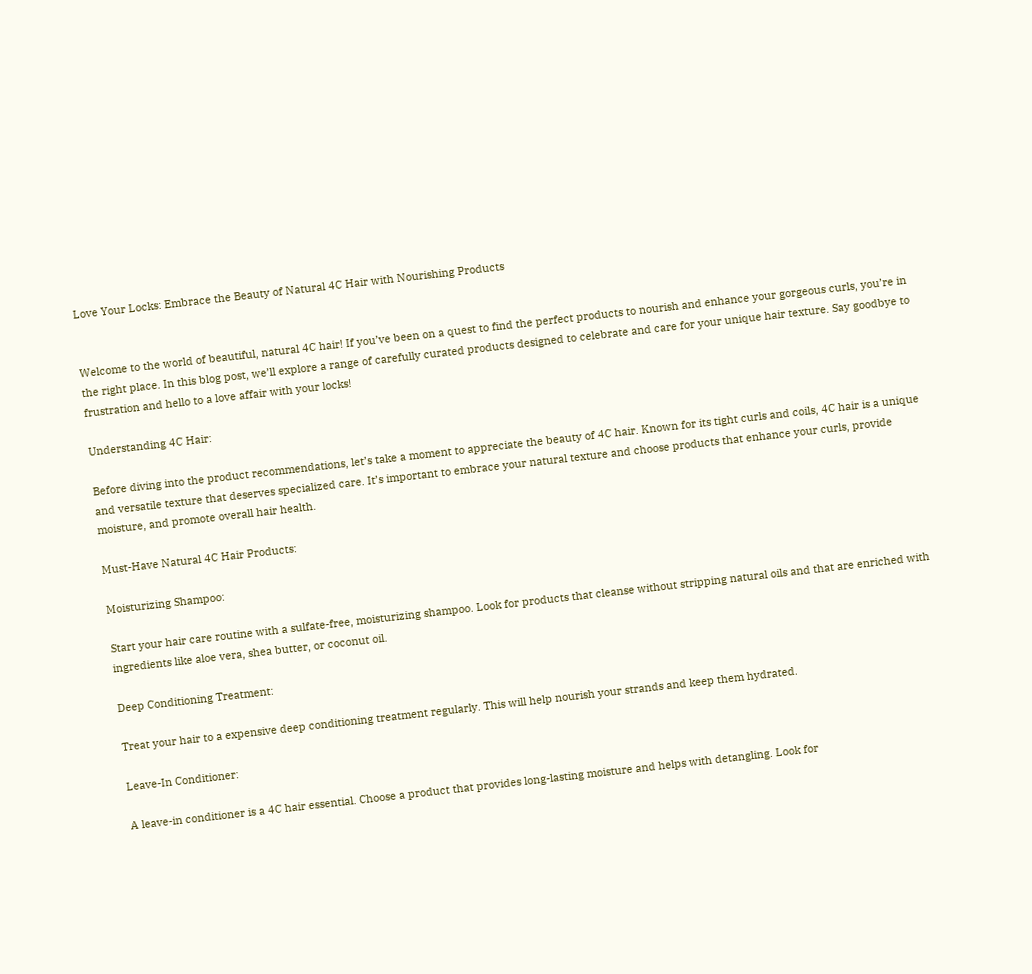Love Your Locks: Embrace the Beauty of Natural 4C Hair with Nourishing Products


Welcome to the world of beautiful, natural 4C hair! If you’ve been on a quest to find the perfect products to nourish and enhance your gorgeous curls, you’re in the right place. In this blog post, we’ll explore a range of carefully curated products designed to celebrate and care for your unique hair texture. Say goodbye to frustration and hello to a love affair with your locks!

Understanding 4C Hair:

Before diving into the product recommendations, let’s take a moment to appreciate the beauty of 4C hair. Known for its tight curls and coils, 4C hair is a unique and versatile texture that deserves specialized care. It’s important to embrace your natural texture and choose products that enhance your curls, provide moisture, and promote overall hair health.

Must-Have Natural 4C Hair Products:

Moisturizing Shampoo:

Start your hair care routine with a sulfate-free, moisturizing shampoo. Look for products that cleanse without stripping natural oils and that are enriched with ingredients like aloe vera, shea butter, or coconut oil.

Deep Conditioning Treatment:

Treat your hair to a expensive deep conditioning treatment regularly. This will help nourish your strands and keep them hydrated.

Leave-In Conditioner:

A leave-in conditioner is a 4C hair essential. Choose a product that provides long-lasting moisture and helps with detangling. Look for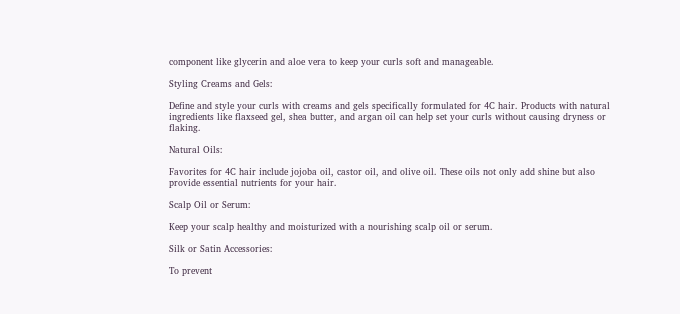component like glycerin and aloe vera to keep your curls soft and manageable.

Styling Creams and Gels:

Define and style your curls with creams and gels specifically formulated for 4C hair. Products with natural ingredients like flaxseed gel, shea butter, and argan oil can help set your curls without causing dryness or flaking.

Natural Oils:

Favorites for 4C hair include jojoba oil, castor oil, and olive oil. These oils not only add shine but also provide essential nutrients for your hair.

Scalp Oil or Serum:

Keep your scalp healthy and moisturized with a nourishing scalp oil or serum.

Silk or Satin Accessories:

To prevent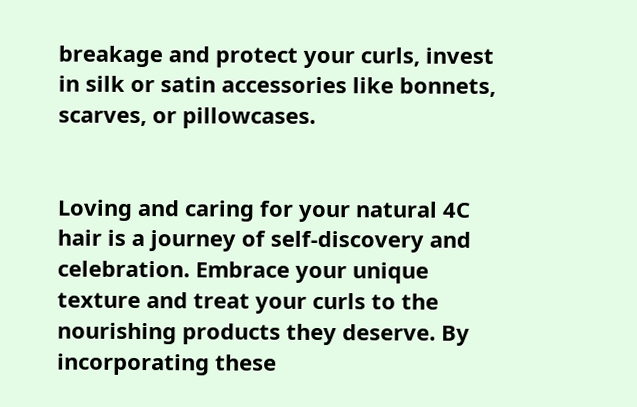breakage and protect your curls, invest in silk or satin accessories like bonnets, scarves, or pillowcases.


Loving and caring for your natural 4C hair is a journey of self-discovery and celebration. Embrace your unique texture and treat your curls to the nourishing products they deserve. By incorporating these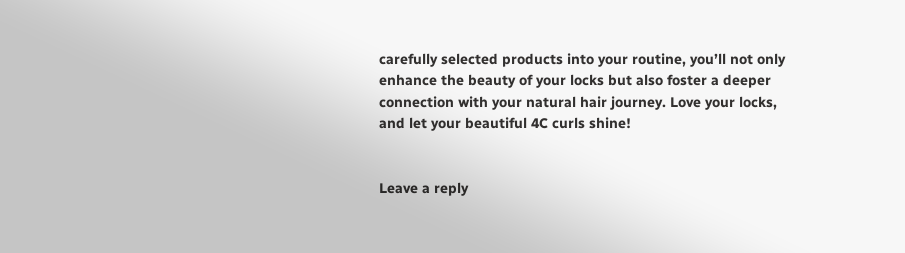carefully selected products into your routine, you’ll not only enhance the beauty of your locks but also foster a deeper connection with your natural hair journey. Love your locks, and let your beautiful 4C curls shine!


Leave a reply